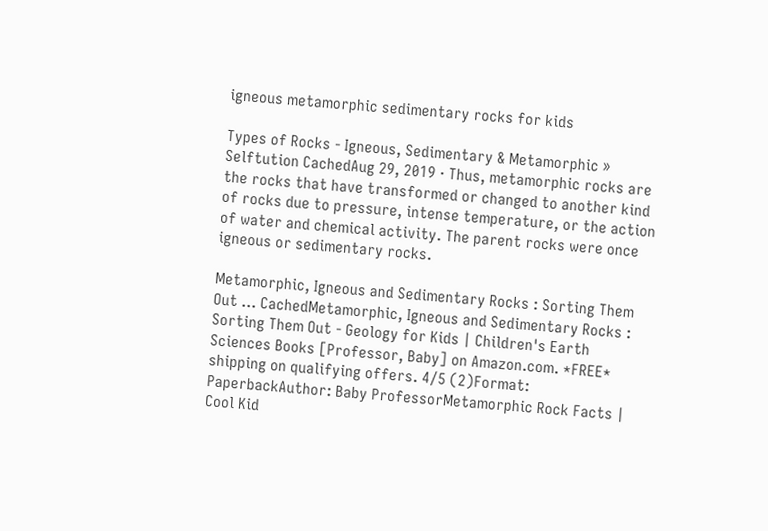igneous metamorphic sedimentary rocks for kids

Types of Rocks - Igneous, Sedimentary & Metamorphic » Selftution CachedAug 29, 2019 · Thus, metamorphic rocks are the rocks that have transformed or changed to another kind of rocks due to pressure, intense temperature, or the action of water and chemical activity. The parent rocks were once igneous or sedimentary rocks.

Metamorphic, Igneous and Sedimentary Rocks : Sorting Them Out ... CachedMetamorphic, Igneous and Sedimentary Rocks : Sorting Them Out - Geology for Kids | Children's Earth Sciences Books [Professor, Baby] on Amazon.com. *FREE* shipping on qualifying offers. 4/5 (2)Format: PaperbackAuthor: Baby ProfessorMetamorphic Rock Facts | Cool Kid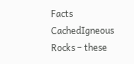Facts CachedIgneous Rocks – these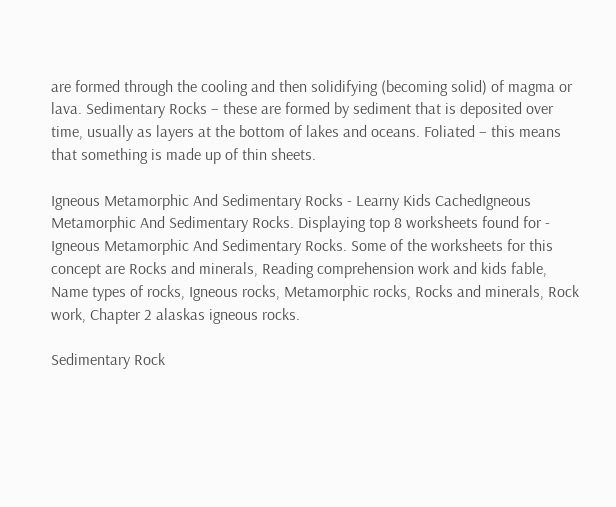are formed through the cooling and then solidifying (becoming solid) of magma or lava. Sedimentary Rocks – these are formed by sediment that is deposited over time, usually as layers at the bottom of lakes and oceans. Foliated – this means that something is made up of thin sheets.

Igneous Metamorphic And Sedimentary Rocks - Learny Kids CachedIgneous Metamorphic And Sedimentary Rocks. Displaying top 8 worksheets found for - Igneous Metamorphic And Sedimentary Rocks. Some of the worksheets for this concept are Rocks and minerals, Reading comprehension work and kids fable, Name types of rocks, Igneous rocks, Metamorphic rocks, Rocks and minerals, Rock work, Chapter 2 alaskas igneous rocks.

Sedimentary Rock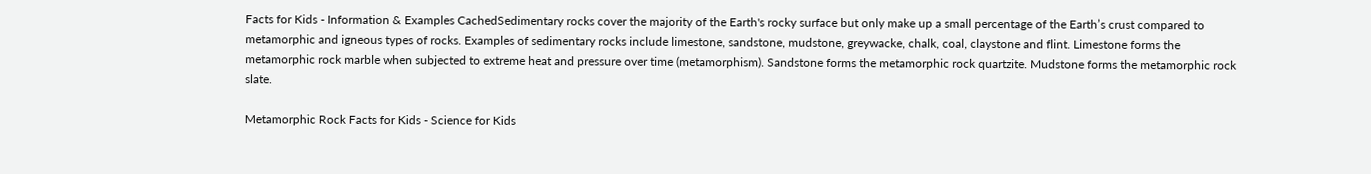Facts for Kids - Information & Examples CachedSedimentary rocks cover the majority of the Earth's rocky surface but only make up a small percentage of the Earth’s crust compared to metamorphic and igneous types of rocks. Examples of sedimentary rocks include limestone, sandstone, mudstone, greywacke, chalk, coal, claystone and flint. Limestone forms the metamorphic rock marble when subjected to extreme heat and pressure over time (metamorphism). Sandstone forms the metamorphic rock quartzite. Mudstone forms the metamorphic rock slate.

Metamorphic Rock Facts for Kids - Science for Kids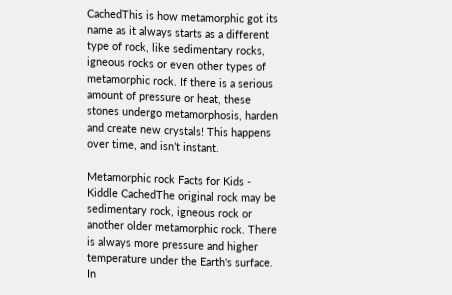CachedThis is how metamorphic got its name as it always starts as a different type of rock, like sedimentary rocks, igneous rocks or even other types of metamorphic rock. If there is a serious amount of pressure or heat, these stones undergo metamorphosis, harden and create new crystals! This happens over time, and isn’t instant.

Metamorphic rock Facts for Kids - Kiddle CachedThe original rock may be sedimentary rock, igneous rock or another older metamorphic rock. There is always more pressure and higher temperature under the Earth's surface. In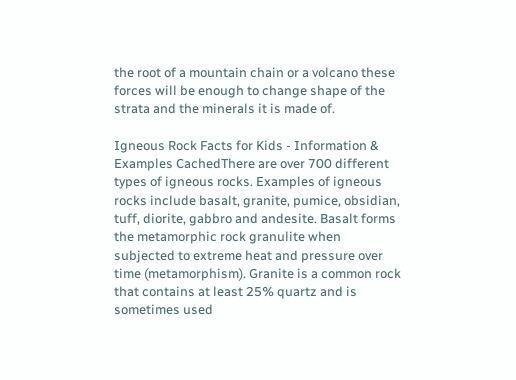the root of a mountain chain or a volcano these forces will be enough to change shape of the strata and the minerals it is made of.

Igneous Rock Facts for Kids - Information & Examples CachedThere are over 700 different types of igneous rocks. Examples of igneous rocks include basalt, granite, pumice, obsidian, tuff, diorite, gabbro and andesite. Basalt forms the metamorphic rock granulite when subjected to extreme heat and pressure over time (metamorphism). Granite is a common rock that contains at least 25% quartz and is sometimes used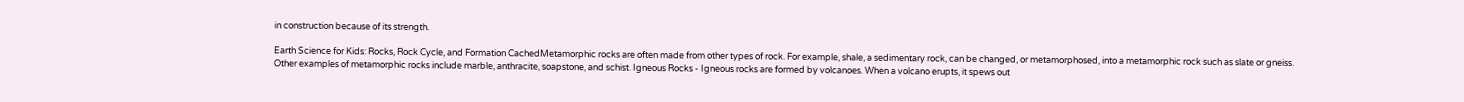in construction because of its strength.

Earth Science for Kids: Rocks, Rock Cycle, and Formation CachedMetamorphic rocks are often made from other types of rock. For example, shale, a sedimentary rock, can be changed, or metamorphosed, into a metamorphic rock such as slate or gneiss. Other examples of metamorphic rocks include marble, anthracite, soapstone, and schist. Igneous Rocks - Igneous rocks are formed by volcanoes. When a volcano erupts, it spews out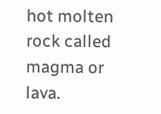hot molten rock called magma or lava.